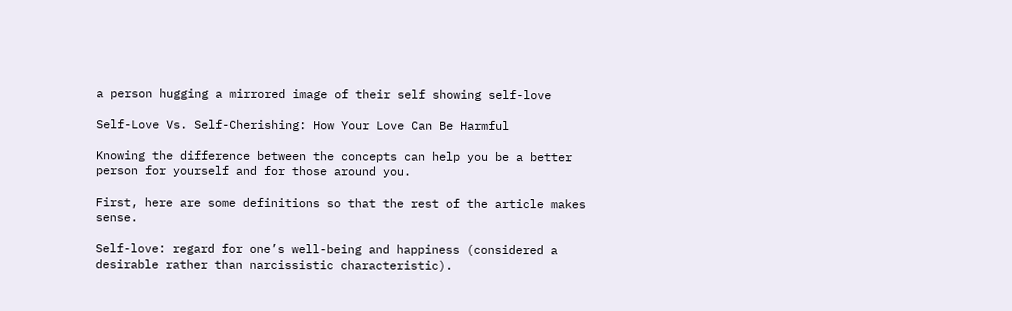a person hugging a mirrored image of their self showing self-love

Self-Love Vs. Self-Cherishing: How Your Love Can Be Harmful

Knowing the difference between the concepts can help you be a better person for yourself and for those around you.

First, here are some definitions so that the rest of the article makes sense.

Self-love: regard for one’s well-being and happiness (considered a desirable rather than narcissistic characteristic).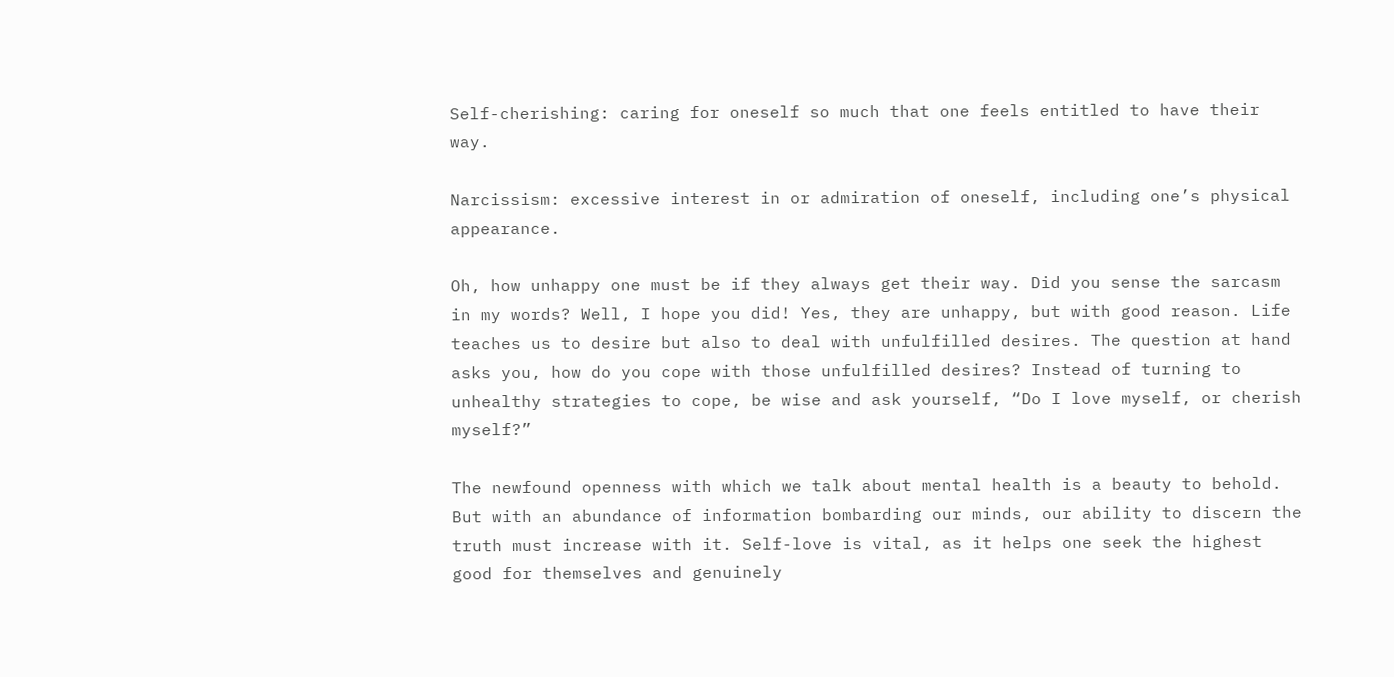Self-cherishing: caring for oneself so much that one feels entitled to have their way.

Narcissism: excessive interest in or admiration of oneself, including one’s physical appearance.

Oh, how unhappy one must be if they always get their way. Did you sense the sarcasm in my words? Well, I hope you did! Yes, they are unhappy, but with good reason. Life teaches us to desire but also to deal with unfulfilled desires. The question at hand asks you, how do you cope with those unfulfilled desires? Instead of turning to unhealthy strategies to cope, be wise and ask yourself, “Do I love myself, or cherish myself?”

The newfound openness with which we talk about mental health is a beauty to behold. But with an abundance of information bombarding our minds, our ability to discern the truth must increase with it. Self-love is vital, as it helps one seek the highest good for themselves and genuinely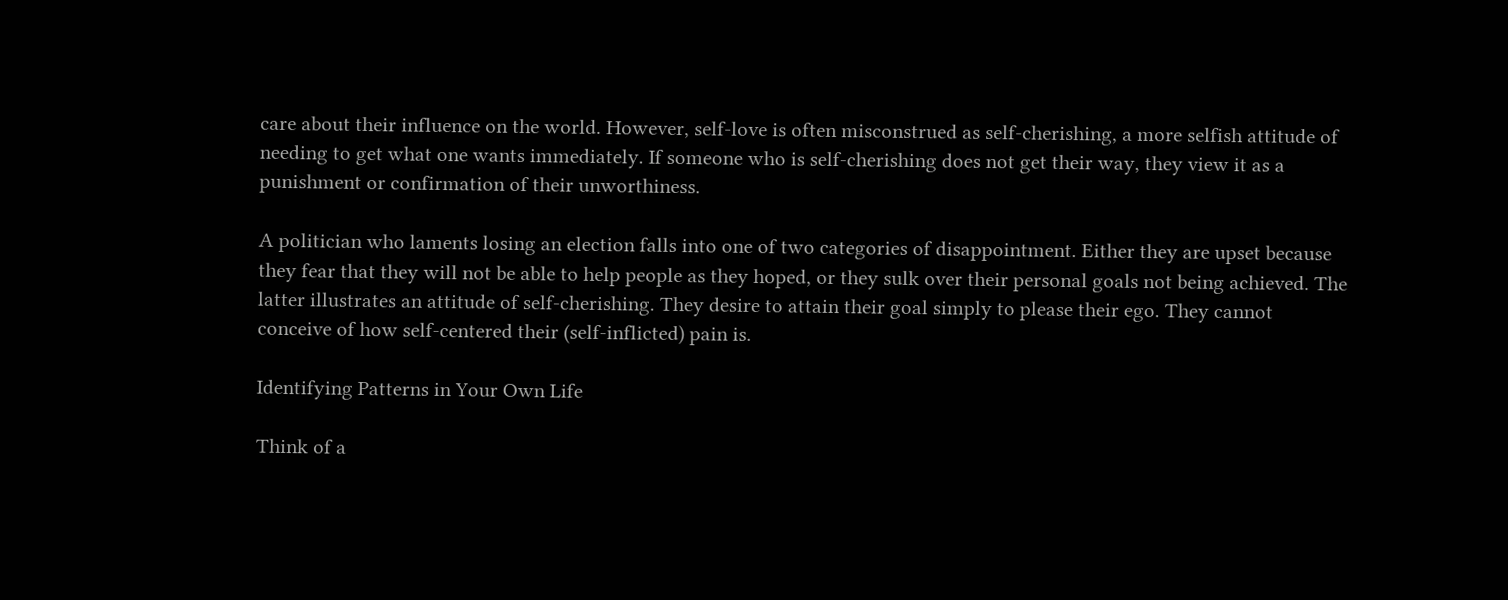care about their influence on the world. However, self-love is often misconstrued as self-cherishing, a more selfish attitude of needing to get what one wants immediately. If someone who is self-cherishing does not get their way, they view it as a punishment or confirmation of their unworthiness.

A politician who laments losing an election falls into one of two categories of disappointment. Either they are upset because they fear that they will not be able to help people as they hoped, or they sulk over their personal goals not being achieved. The latter illustrates an attitude of self-cherishing. They desire to attain their goal simply to please their ego. They cannot conceive of how self-centered their (self-inflicted) pain is.

Identifying Patterns in Your Own Life

Think of a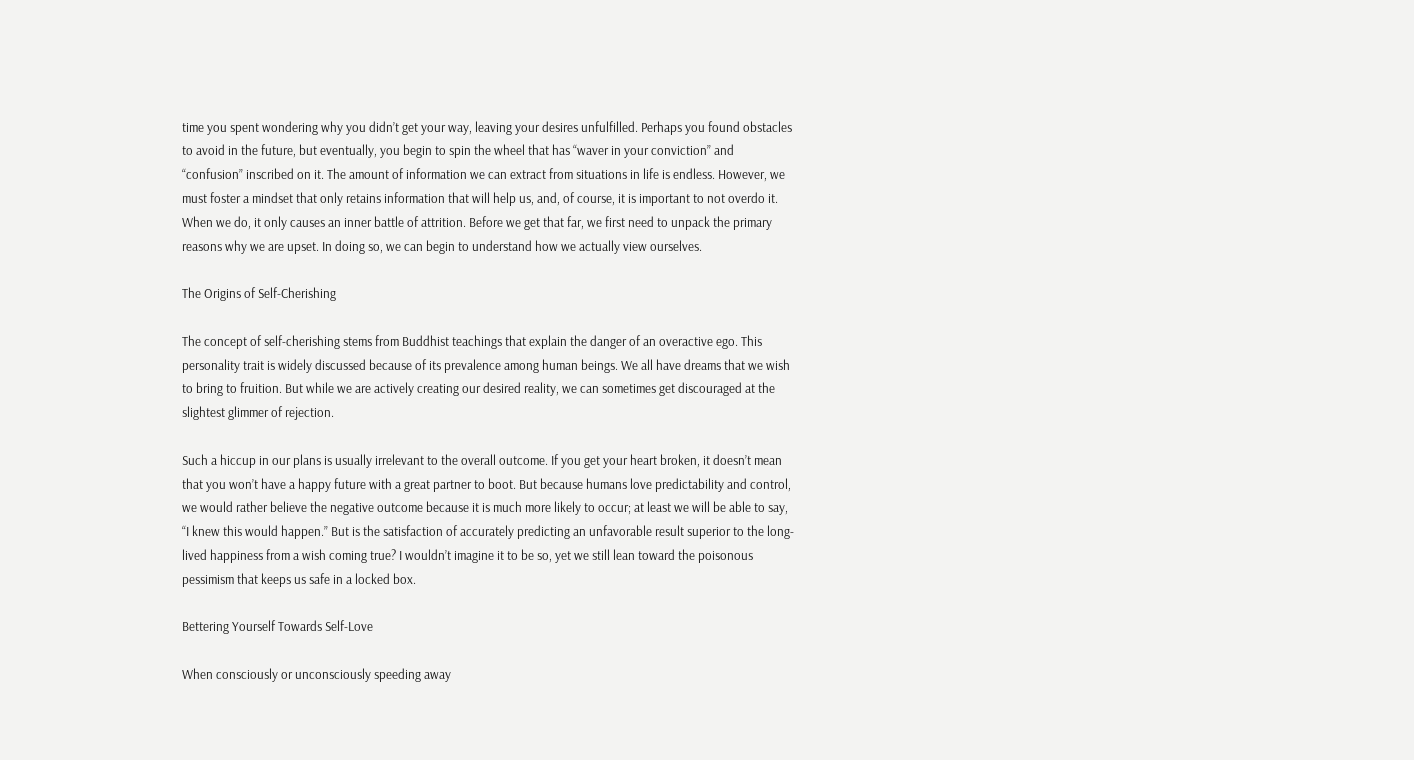time you spent wondering why you didn’t get your way, leaving your desires unfulfilled. Perhaps you found obstacles to avoid in the future, but eventually, you begin to spin the wheel that has “waver in your conviction” and “confusion” inscribed on it. The amount of information we can extract from situations in life is endless. However, we must foster a mindset that only retains information that will help us, and, of course, it is important to not overdo it. When we do, it only causes an inner battle of attrition. Before we get that far, we first need to unpack the primary reasons why we are upset. In doing so, we can begin to understand how we actually view ourselves.

The Origins of Self-Cherishing

The concept of self-cherishing stems from Buddhist teachings that explain the danger of an overactive ego. This personality trait is widely discussed because of its prevalence among human beings. We all have dreams that we wish to bring to fruition. But while we are actively creating our desired reality, we can sometimes get discouraged at the slightest glimmer of rejection.

Such a hiccup in our plans is usually irrelevant to the overall outcome. If you get your heart broken, it doesn’t mean that you won’t have a happy future with a great partner to boot. But because humans love predictability and control, we would rather believe the negative outcome because it is much more likely to occur; at least we will be able to say, “I knew this would happen.” But is the satisfaction of accurately predicting an unfavorable result superior to the long-lived happiness from a wish coming true? I wouldn’t imagine it to be so, yet we still lean toward the poisonous pessimism that keeps us safe in a locked box.

Bettering Yourself Towards Self-Love

When consciously or unconsciously speeding away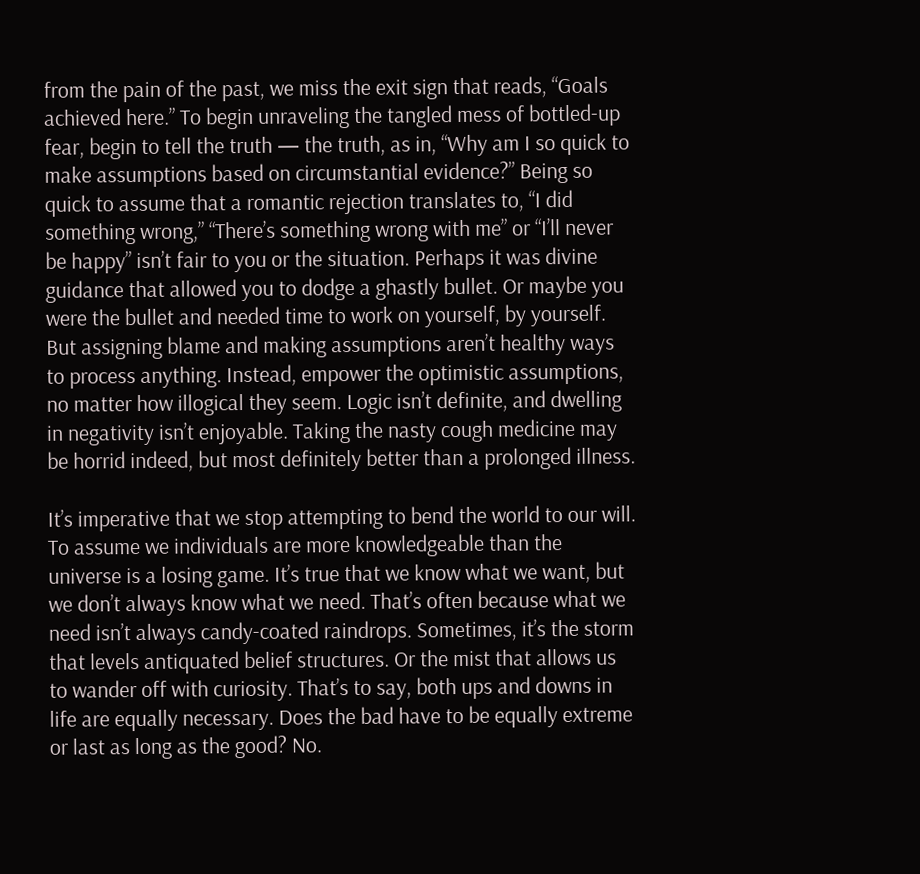from the pain of the past, we miss the exit sign that reads, “Goals achieved here.” To begin unraveling the tangled mess of bottled-up fear, begin to tell the truth — the truth, as in, “Why am I so quick to make assumptions based on circumstantial evidence?” Being so quick to assume that a romantic rejection translates to, “I did something wrong,” “There’s something wrong with me” or “I’ll never be happy” isn’t fair to you or the situation. Perhaps it was divine guidance that allowed you to dodge a ghastly bullet. Or maybe you were the bullet and needed time to work on yourself, by yourself. But assigning blame and making assumptions aren’t healthy ways to process anything. Instead, empower the optimistic assumptions, no matter how illogical they seem. Logic isn’t definite, and dwelling in negativity isn’t enjoyable. Taking the nasty cough medicine may be horrid indeed, but most definitely better than a prolonged illness.

It’s imperative that we stop attempting to bend the world to our will. To assume we individuals are more knowledgeable than the universe is a losing game. It’s true that we know what we want, but we don’t always know what we need. That’s often because what we need isn’t always candy-coated raindrops. Sometimes, it’s the storm that levels antiquated belief structures. Or the mist that allows us to wander off with curiosity. That’s to say, both ups and downs in life are equally necessary. Does the bad have to be equally extreme or last as long as the good? No.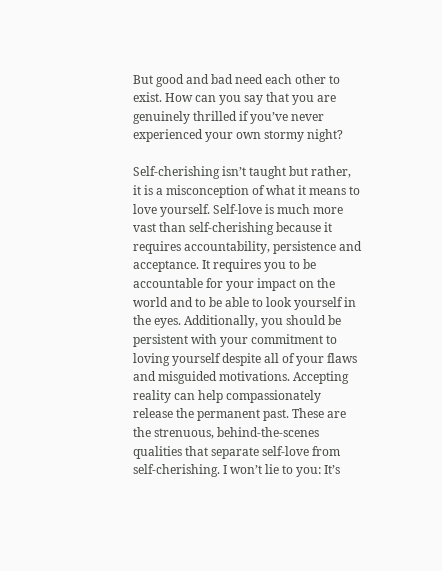But good and bad need each other to exist. How can you say that you are genuinely thrilled if you’ve never experienced your own stormy night?

Self-cherishing isn’t taught but rather, it is a misconception of what it means to love yourself. Self-love is much more vast than self-cherishing because it requires accountability, persistence and acceptance. It requires you to be accountable for your impact on the world and to be able to look yourself in the eyes. Additionally, you should be persistent with your commitment to loving yourself despite all of your flaws and misguided motivations. Accepting reality can help compassionately release the permanent past. These are the strenuous, behind-the-scenes qualities that separate self-love from self-cherishing. I won’t lie to you: It’s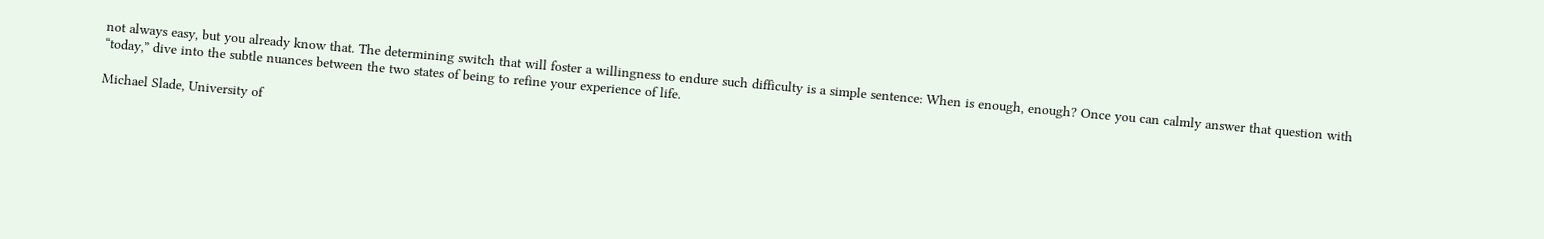not always easy, but you already know that. The determining switch that will foster a willingness to endure such difficulty is a simple sentence: When is enough, enough? Once you can calmly answer that question with “today,” dive into the subtle nuances between the two states of being to refine your experience of life.

Michael Slade, University of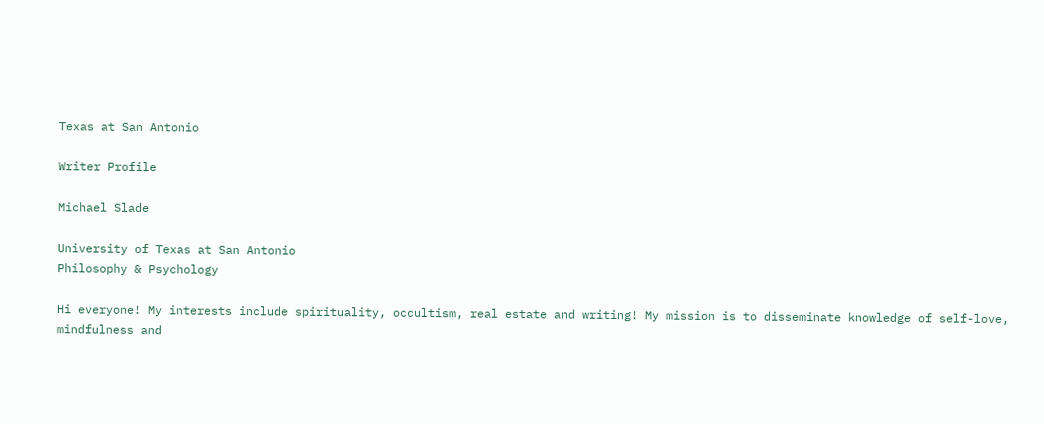Texas at San Antonio

Writer Profile

Michael Slade

University of Texas at San Antonio
Philosophy & Psychology

Hi everyone! My interests include spirituality, occultism, real estate and writing! My mission is to disseminate knowledge of self-love, mindfulness and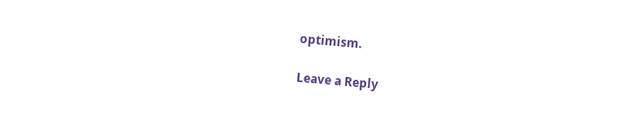optimism.

Leave a Reply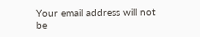Your email address will not be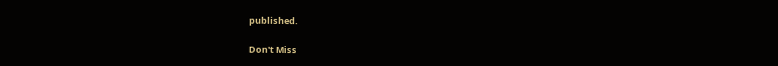published.

Don't Miss